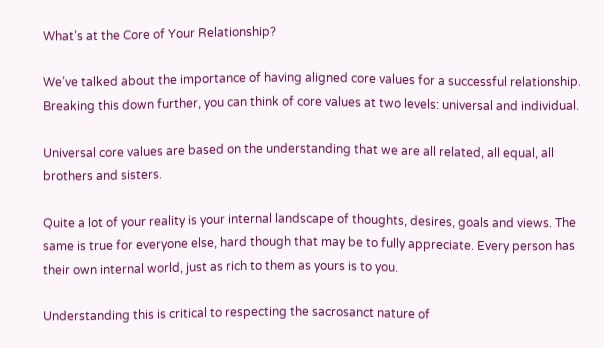What’s at the Core of Your Relationship?

We’ve talked about the importance of having aligned core values for a successful relationship. Breaking this down further, you can think of core values at two levels: universal and individual.

Universal core values are based on the understanding that we are all related, all equal, all brothers and sisters.

Quite a lot of your reality is your internal landscape of thoughts, desires, goals and views. The same is true for everyone else, hard though that may be to fully appreciate. Every person has their own internal world, just as rich to them as yours is to you.

Understanding this is critical to respecting the sacrosanct nature of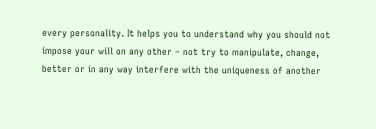every personality. It helps you to understand why you should not impose your will on any other – not try to manipulate, change, better or in any way interfere with the uniqueness of another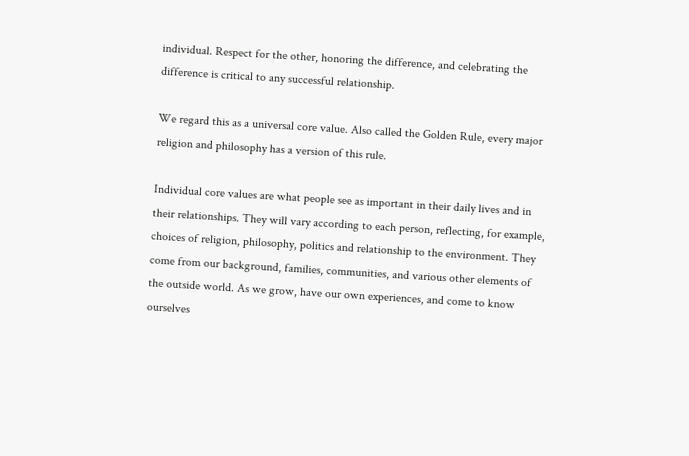individual. Respect for the other, honoring the difference, and celebrating the difference is critical to any successful relationship.

We regard this as a universal core value. Also called the Golden Rule, every major religion and philosophy has a version of this rule.

Individual core values are what people see as important in their daily lives and in their relationships. They will vary according to each person, reflecting, for example, choices of religion, philosophy, politics and relationship to the environment. They come from our background, families, communities, and various other elements of the outside world. As we grow, have our own experiences, and come to know ourselves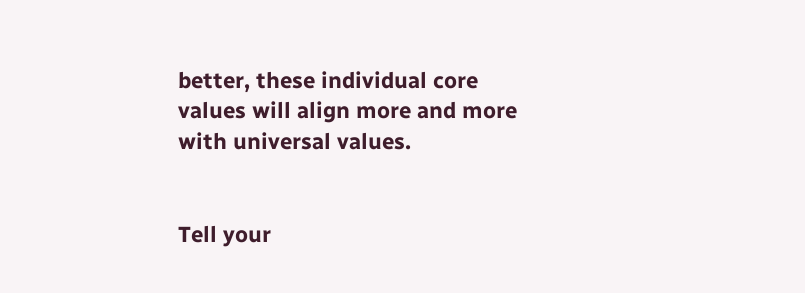better, these individual core values will align more and more with universal values.


Tell your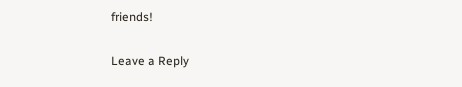friends!

Leave a Reply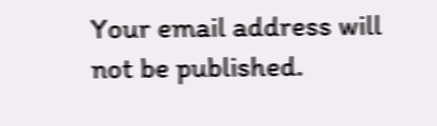Your email address will not be published.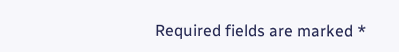Required fields are marked *